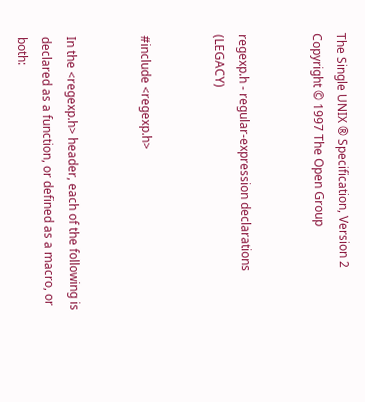The Single UNIX ® Specification, Version 2
Copyright © 1997 The Open Group


regexp.h - regular-expression declarations (LEGACY)


#include <regexp.h>


In the <regexp.h> header, each of the following is declared as a function, or defined as a macro, or both: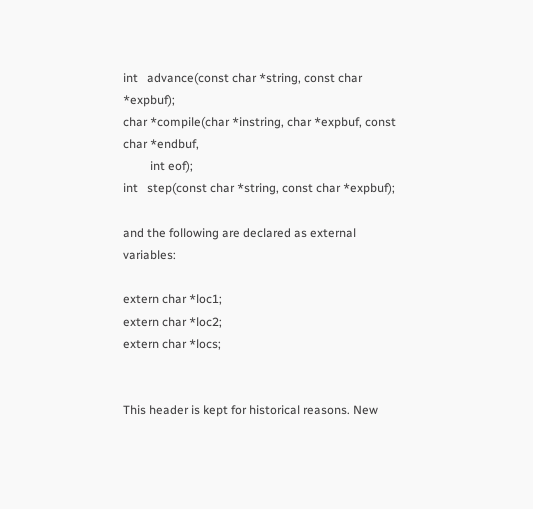int   advance(const char *string, const char *expbuf);
char *compile(char *instring, char *expbuf, const char *endbuf,
         int eof);
int   step(const char *string, const char *expbuf);

and the following are declared as external variables:

extern char *loc1;
extern char *loc2;
extern char *locs;


This header is kept for historical reasons. New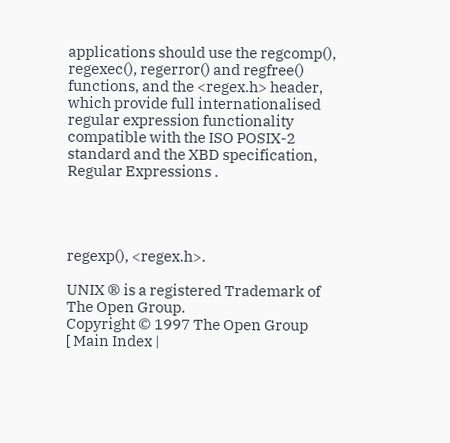applications should use the regcomp(), regexec(), regerror() and regfree() functions, and the <regex.h> header, which provide full internationalised regular expression functionality compatible with the ISO POSIX-2 standard and the XBD specification, Regular Expressions .




regexp(), <regex.h>.

UNIX ® is a registered Trademark of The Open Group.
Copyright © 1997 The Open Group
[ Main Index |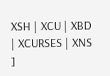XSH | XCU | XBD | XCURSES | XNS ]